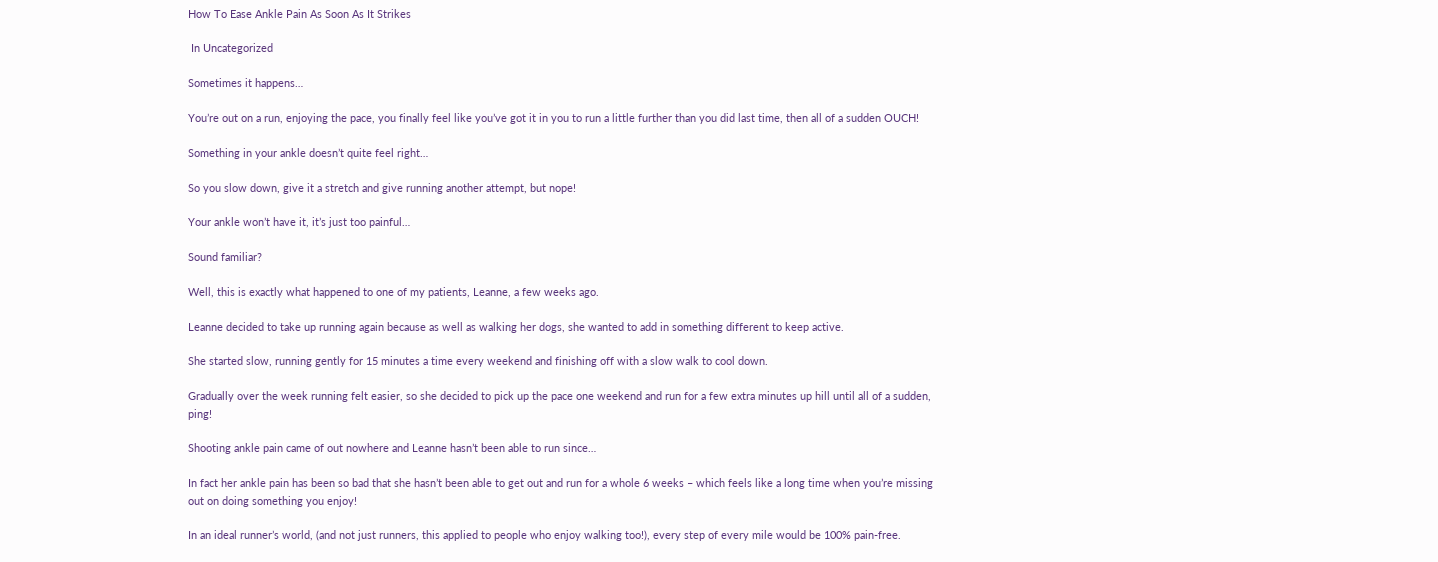How To Ease Ankle Pain As Soon As It Strikes

 In Uncategorized

Sometimes it happens…

You’re out on a run, enjoying the pace, you finally feel like you’ve got it in you to run a little further than you did last time, then all of a sudden OUCH!

Something in your ankle doesn’t quite feel right…

So you slow down, give it a stretch and give running another attempt, but nope!

Your ankle won’t have it, it’s just too painful…

Sound familiar?

Well, this is exactly what happened to one of my patients, Leanne, a few weeks ago.

Leanne decided to take up running again because as well as walking her dogs, she wanted to add in something different to keep active.

She started slow, running gently for 15 minutes a time every weekend and finishing off with a slow walk to cool down.

Gradually over the week running felt easier, so she decided to pick up the pace one weekend and run for a few extra minutes up hill until all of a sudden, ping!

Shooting ankle pain came of out nowhere and Leanne hasn’t been able to run since…

In fact her ankle pain has been so bad that she hasn’t been able to get out and run for a whole 6 weeks – which feels like a long time when you’re missing out on doing something you enjoy!

In an ideal runner’s world, (and not just runners, this applied to people who enjoy walking too!), every step of every mile would be 100% pain-free.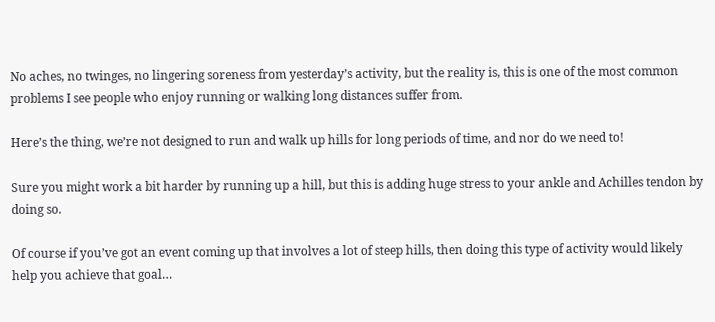No aches, no twinges, no lingering soreness from yesterday’s activity, but the reality is, this is one of the most common problems I see people who enjoy running or walking long distances suffer from.

Here’s the thing, we’re not designed to run and walk up hills for long periods of time, and nor do we need to!

Sure you might work a bit harder by running up a hill, but this is adding huge stress to your ankle and Achilles tendon by doing so.

Of course if you’ve got an event coming up that involves a lot of steep hills, then doing this type of activity would likely help you achieve that goal…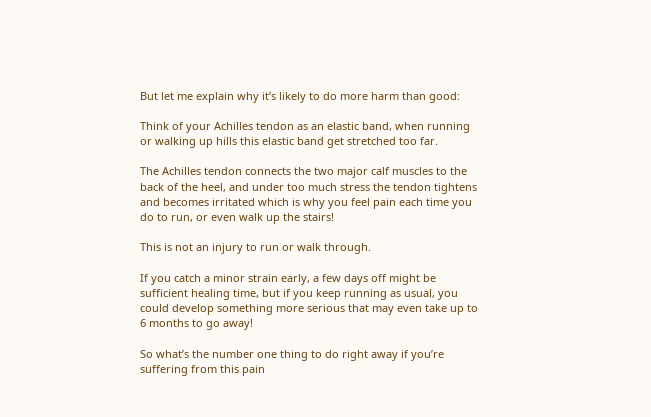But let me explain why it’s likely to do more harm than good:

Think of your Achilles tendon as an elastic band, when running or walking up hills this elastic band get stretched too far.

The Achilles tendon connects the two major calf muscles to the back of the heel, and under too much stress the tendon tightens and becomes irritated which is why you feel pain each time you do to run, or even walk up the stairs!

This is not an injury to run or walk through.

If you catch a minor strain early, a few days off might be sufficient healing time, but if you keep running as usual, you could develop something more serious that may even take up to 6 months to go away!

So what’s the number one thing to do right away if you’re suffering from this pain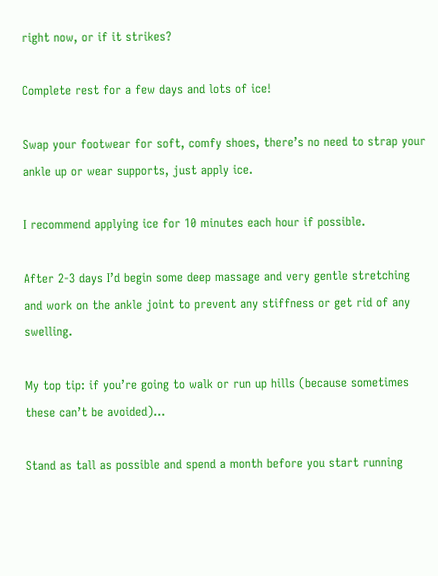right now, or if it strikes?

Complete rest for a few days and lots of ice!

Swap your footwear for soft, comfy shoes, there’s no need to strap your ankle up or wear supports, just apply ice.

I recommend applying ice for 10 minutes each hour if possible.

After 2-3 days I’d begin some deep massage and very gentle stretching and work on the ankle joint to prevent any stiffness or get rid of any swelling.

My top tip: if you’re going to walk or run up hills (because sometimes these can’t be avoided)…

Stand as tall as possible and spend a month before you start running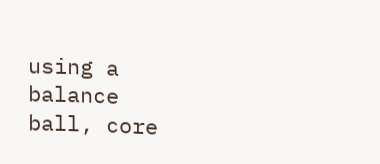using a balance ball, core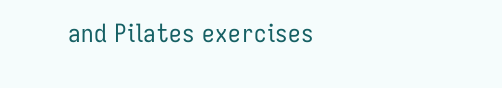and Pilates exercises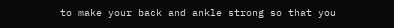to make your back and ankle strong so that you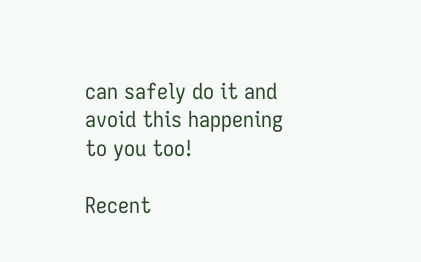can safely do it and avoid this happening to you too!

Recent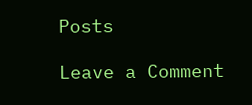Posts

Leave a Comment